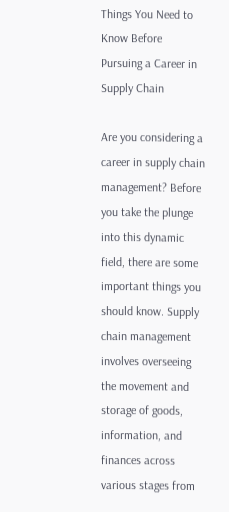Things You Need to Know Before Pursuing a Career in Supply Chain

Are you considering a career in supply chain management? Before you take the plunge into this dynamic field, there are some important things you should know. Supply chain management involves overseeing the movement and storage of goods, information, and finances across various stages from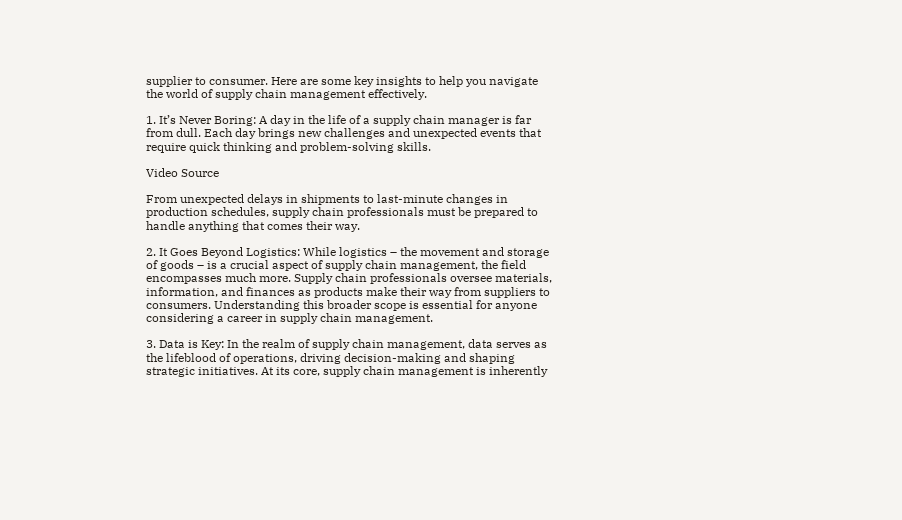supplier to consumer. Here are some key insights to help you navigate the world of supply chain management effectively.

1. It’s Never Boring: A day in the life of a supply chain manager is far from dull. Each day brings new challenges and unexpected events that require quick thinking and problem-solving skills.

Video Source

From unexpected delays in shipments to last-minute changes in production schedules, supply chain professionals must be prepared to handle anything that comes their way.

2. It Goes Beyond Logistics: While logistics – the movement and storage of goods – is a crucial aspect of supply chain management, the field encompasses much more. Supply chain professionals oversee materials, information, and finances as products make their way from suppliers to consumers. Understanding this broader scope is essential for anyone considering a career in supply chain management.

3. Data is Key: In the realm of supply chain management, data serves as the lifeblood of operations, driving decision-making and shaping strategic initiatives. At its core, supply chain management is inherently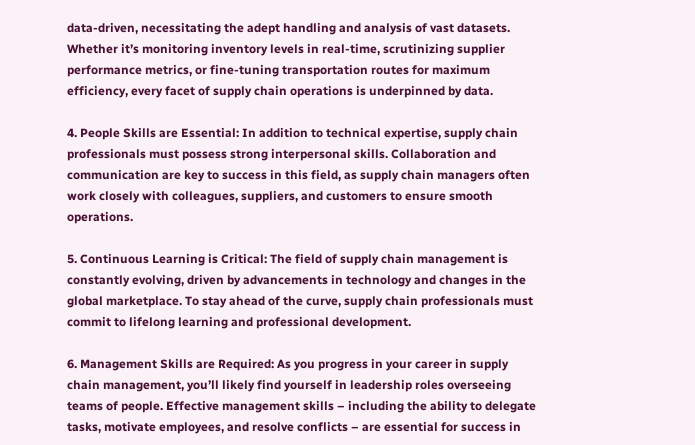data-driven, necessitating the adept handling and analysis of vast datasets. Whether it’s monitoring inventory levels in real-time, scrutinizing supplier performance metrics, or fine-tuning transportation routes for maximum efficiency, every facet of supply chain operations is underpinned by data.

4. People Skills are Essential: In addition to technical expertise, supply chain professionals must possess strong interpersonal skills. Collaboration and communication are key to success in this field, as supply chain managers often work closely with colleagues, suppliers, and customers to ensure smooth operations.

5. Continuous Learning is Critical: The field of supply chain management is constantly evolving, driven by advancements in technology and changes in the global marketplace. To stay ahead of the curve, supply chain professionals must commit to lifelong learning and professional development.

6. Management Skills are Required: As you progress in your career in supply chain management, you’ll likely find yourself in leadership roles overseeing teams of people. Effective management skills – including the ability to delegate tasks, motivate employees, and resolve conflicts – are essential for success in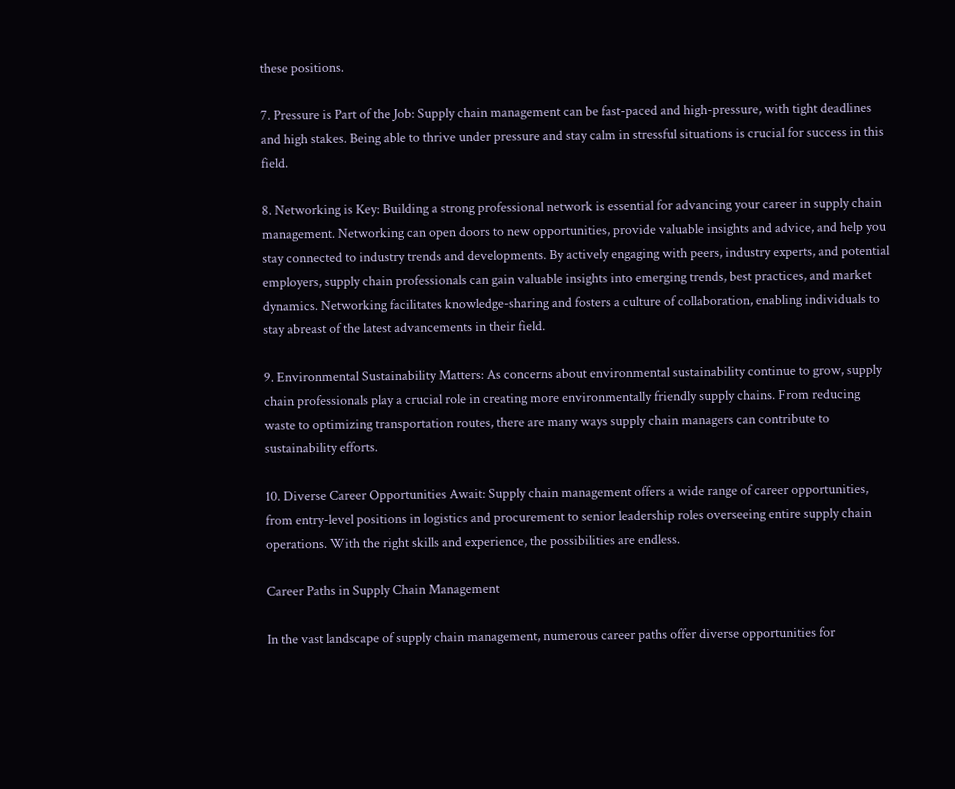these positions.

7. Pressure is Part of the Job: Supply chain management can be fast-paced and high-pressure, with tight deadlines and high stakes. Being able to thrive under pressure and stay calm in stressful situations is crucial for success in this field.

8. Networking is Key: Building a strong professional network is essential for advancing your career in supply chain management. Networking can open doors to new opportunities, provide valuable insights and advice, and help you stay connected to industry trends and developments. By actively engaging with peers, industry experts, and potential employers, supply chain professionals can gain valuable insights into emerging trends, best practices, and market dynamics. Networking facilitates knowledge-sharing and fosters a culture of collaboration, enabling individuals to stay abreast of the latest advancements in their field.

9. Environmental Sustainability Matters: As concerns about environmental sustainability continue to grow, supply chain professionals play a crucial role in creating more environmentally friendly supply chains. From reducing waste to optimizing transportation routes, there are many ways supply chain managers can contribute to sustainability efforts.

10. Diverse Career Opportunities Await: Supply chain management offers a wide range of career opportunities, from entry-level positions in logistics and procurement to senior leadership roles overseeing entire supply chain operations. With the right skills and experience, the possibilities are endless.

Career Paths in Supply Chain Management

In the vast landscape of supply chain management, numerous career paths offer diverse opportunities for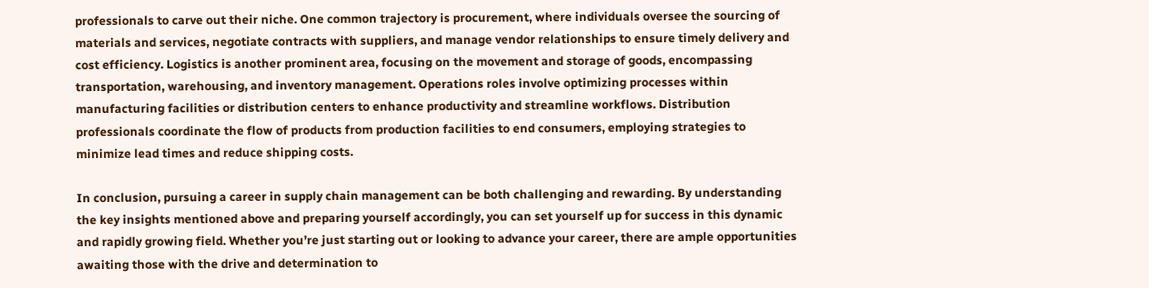professionals to carve out their niche. One common trajectory is procurement, where individuals oversee the sourcing of materials and services, negotiate contracts with suppliers, and manage vendor relationships to ensure timely delivery and cost efficiency. Logistics is another prominent area, focusing on the movement and storage of goods, encompassing transportation, warehousing, and inventory management. Operations roles involve optimizing processes within manufacturing facilities or distribution centers to enhance productivity and streamline workflows. Distribution professionals coordinate the flow of products from production facilities to end consumers, employing strategies to minimize lead times and reduce shipping costs.

In conclusion, pursuing a career in supply chain management can be both challenging and rewarding. By understanding the key insights mentioned above and preparing yourself accordingly, you can set yourself up for success in this dynamic and rapidly growing field. Whether you’re just starting out or looking to advance your career, there are ample opportunities awaiting those with the drive and determination to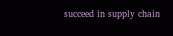succeed in supply chain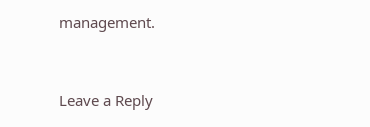management.


Leave a Reply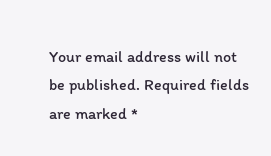Your email address will not be published. Required fields are marked *